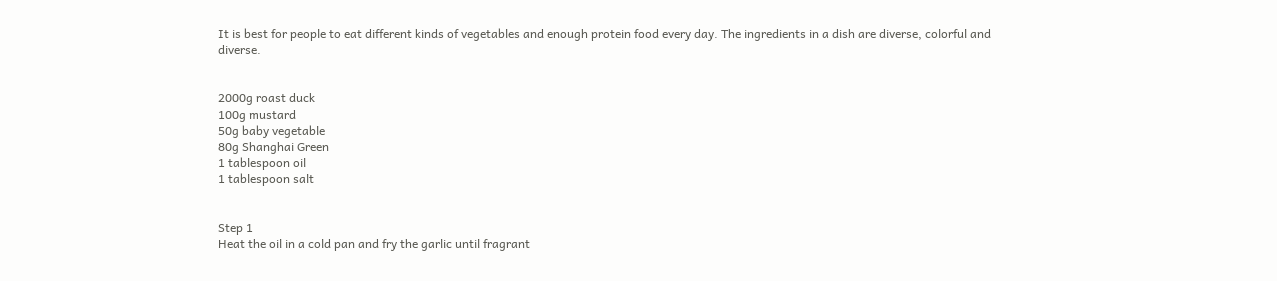It is best for people to eat different kinds of vegetables and enough protein food every day. The ingredients in a dish are diverse, colorful and diverse.


2000g roast duck
100g mustard
50g baby vegetable
80g Shanghai Green
1 tablespoon oil
1 tablespoon salt


Step 1
Heat the oil in a cold pan and fry the garlic until fragrant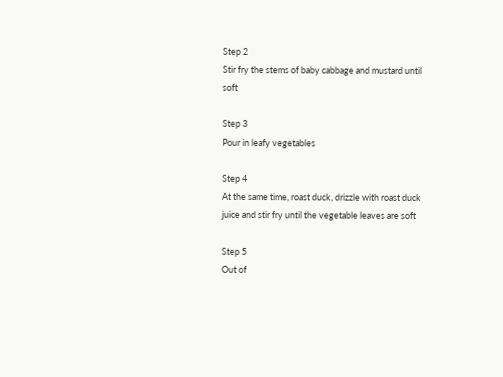Step 2
Stir fry the stems of baby cabbage and mustard until soft

Step 3
Pour in leafy vegetables

Step 4
At the same time, roast duck, drizzle with roast duck juice and stir fry until the vegetable leaves are soft

Step 5
Out of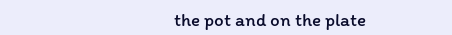the pot and on the plate